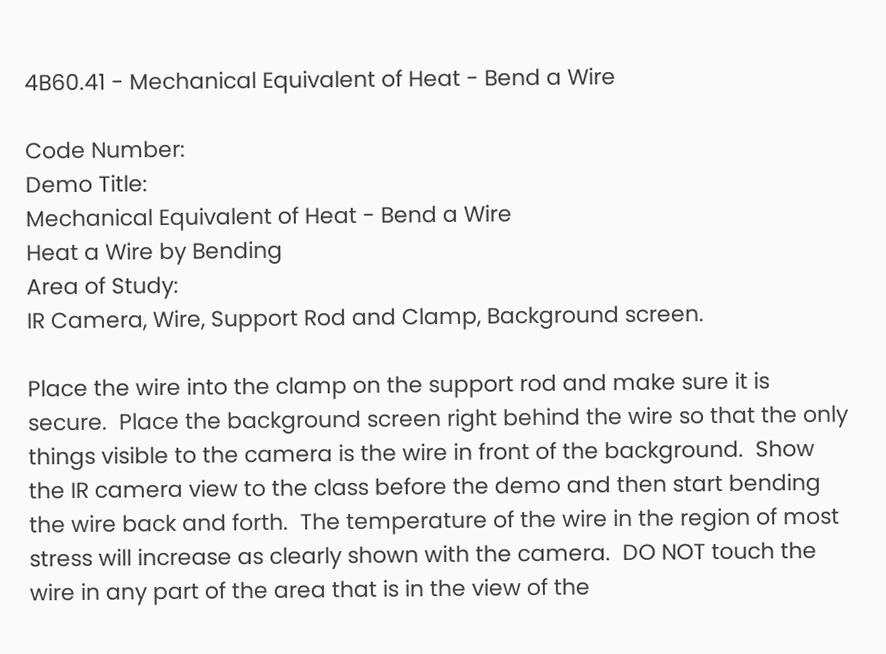4B60.41 - Mechanical Equivalent of Heat - Bend a Wire

Code Number:
Demo Title:
Mechanical Equivalent of Heat - Bend a Wire
Heat a Wire by Bending
Area of Study:
IR Camera, Wire, Support Rod and Clamp, Background screen.

Place the wire into the clamp on the support rod and make sure it is secure.  Place the background screen right behind the wire so that the only things visible to the camera is the wire in front of the background.  Show the IR camera view to the class before the demo and then start bending the wire back and forth.  The temperature of the wire in the region of most stress will increase as clearly shown with the camera.  DO NOT touch the wire in any part of the area that is in the view of the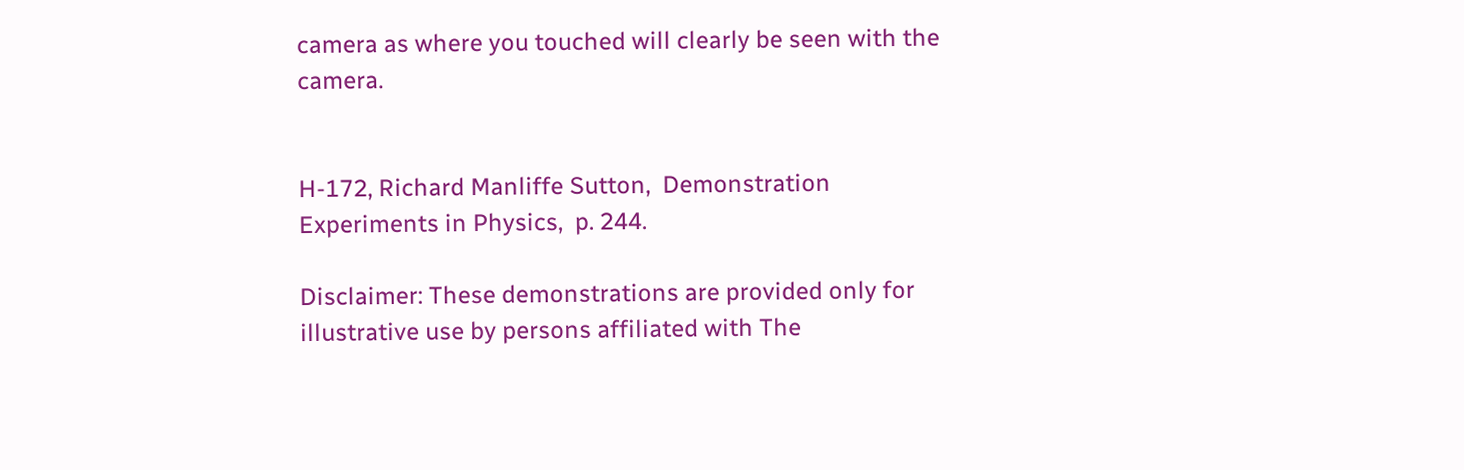camera as where you touched will clearly be seen with the camera.


H-172, Richard Manliffe Sutton,  Demonstration Experiments in Physics,  p. 244.

Disclaimer: These demonstrations are provided only for illustrative use by persons affiliated with The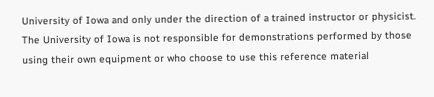University of Iowa and only under the direction of a trained instructor or physicist.  The University of Iowa is not responsible for demonstrations performed by those using their own equipment or who choose to use this reference material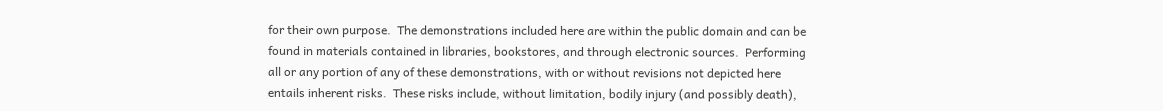for their own purpose.  The demonstrations included here are within the public domain and can be found in materials contained in libraries, bookstores, and through electronic sources.  Performing all or any portion of any of these demonstrations, with or without revisions not depicted here entails inherent risks.  These risks include, without limitation, bodily injury (and possibly death),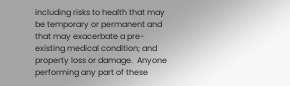including risks to health that may be temporary or permanent and that may exacerbate a pre-existing medical condition; and property loss or damage.  Anyone performing any part of these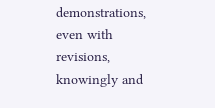demonstrations, even with revisions, knowingly and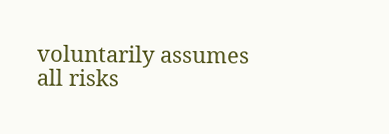voluntarily assumes all risks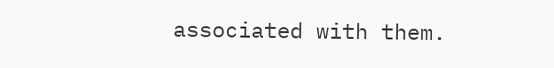associated with them.